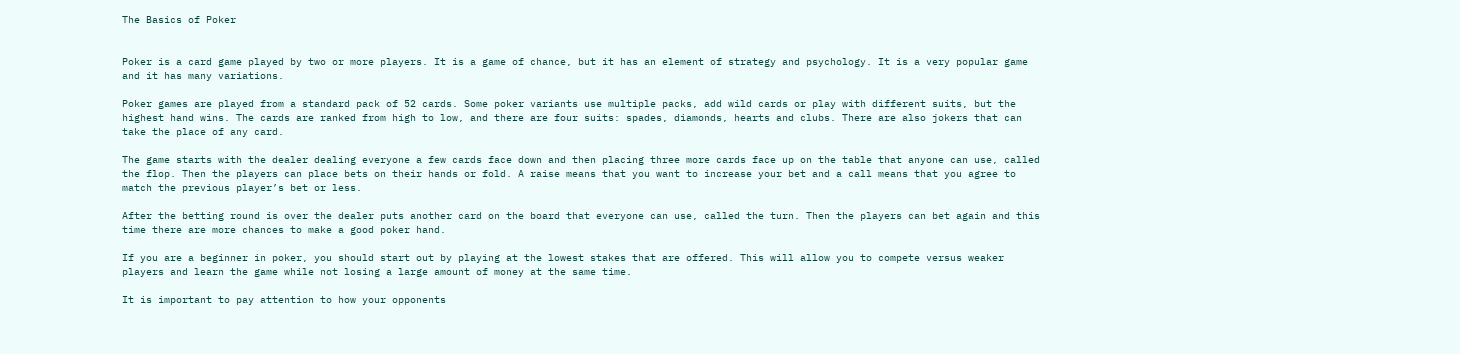The Basics of Poker


Poker is a card game played by two or more players. It is a game of chance, but it has an element of strategy and psychology. It is a very popular game and it has many variations.

Poker games are played from a standard pack of 52 cards. Some poker variants use multiple packs, add wild cards or play with different suits, but the highest hand wins. The cards are ranked from high to low, and there are four suits: spades, diamonds, hearts and clubs. There are also jokers that can take the place of any card.

The game starts with the dealer dealing everyone a few cards face down and then placing three more cards face up on the table that anyone can use, called the flop. Then the players can place bets on their hands or fold. A raise means that you want to increase your bet and a call means that you agree to match the previous player’s bet or less.

After the betting round is over the dealer puts another card on the board that everyone can use, called the turn. Then the players can bet again and this time there are more chances to make a good poker hand.

If you are a beginner in poker, you should start out by playing at the lowest stakes that are offered. This will allow you to compete versus weaker players and learn the game while not losing a large amount of money at the same time.

It is important to pay attention to how your opponents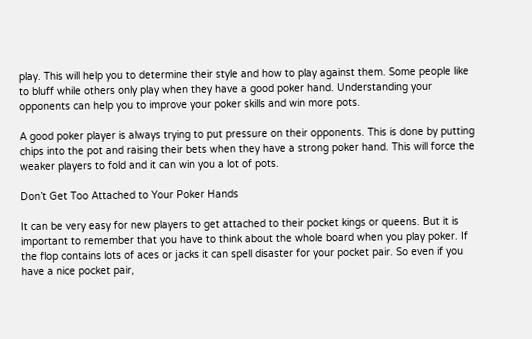play. This will help you to determine their style and how to play against them. Some people like to bluff while others only play when they have a good poker hand. Understanding your opponents can help you to improve your poker skills and win more pots.

A good poker player is always trying to put pressure on their opponents. This is done by putting chips into the pot and raising their bets when they have a strong poker hand. This will force the weaker players to fold and it can win you a lot of pots.

Don’t Get Too Attached to Your Poker Hands

It can be very easy for new players to get attached to their pocket kings or queens. But it is important to remember that you have to think about the whole board when you play poker. If the flop contains lots of aces or jacks it can spell disaster for your pocket pair. So even if you have a nice pocket pair,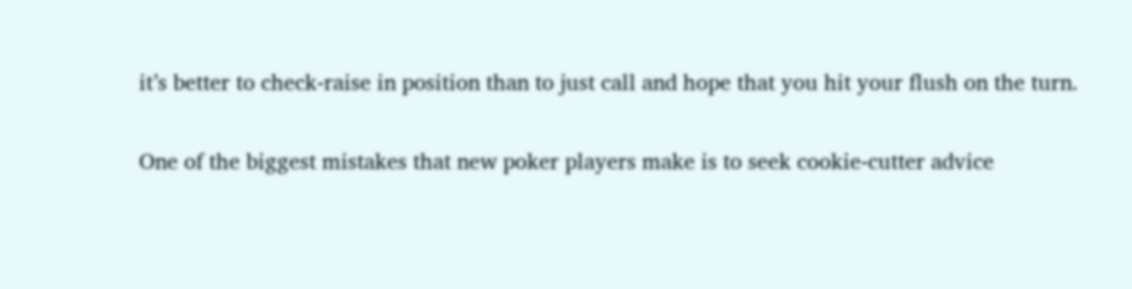it’s better to check-raise in position than to just call and hope that you hit your flush on the turn.

One of the biggest mistakes that new poker players make is to seek cookie-cutter advice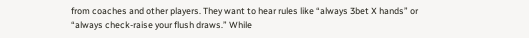from coaches and other players. They want to hear rules like “always 3bet X hands” or “always check-raise your flush draws.” While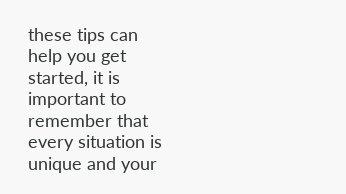these tips can help you get started, it is important to remember that every situation is unique and your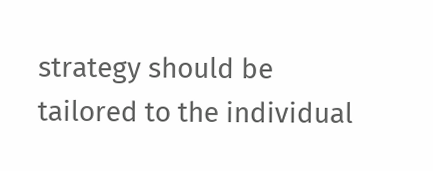strategy should be tailored to the individual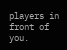players in front of you.